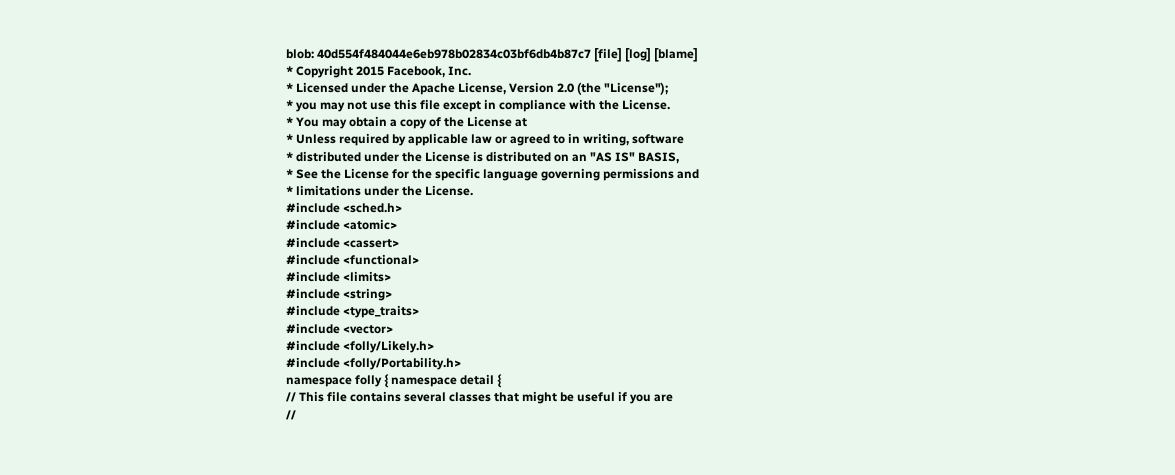blob: 40d554f484044e6eb978b02834c03bf6db4b87c7 [file] [log] [blame]
* Copyright 2015 Facebook, Inc.
* Licensed under the Apache License, Version 2.0 (the "License");
* you may not use this file except in compliance with the License.
* You may obtain a copy of the License at
* Unless required by applicable law or agreed to in writing, software
* distributed under the License is distributed on an "AS IS" BASIS,
* See the License for the specific language governing permissions and
* limitations under the License.
#include <sched.h>
#include <atomic>
#include <cassert>
#include <functional>
#include <limits>
#include <string>
#include <type_traits>
#include <vector>
#include <folly/Likely.h>
#include <folly/Portability.h>
namespace folly { namespace detail {
// This file contains several classes that might be useful if you are
//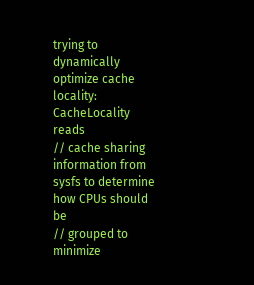trying to dynamically optimize cache locality: CacheLocality reads
// cache sharing information from sysfs to determine how CPUs should be
// grouped to minimize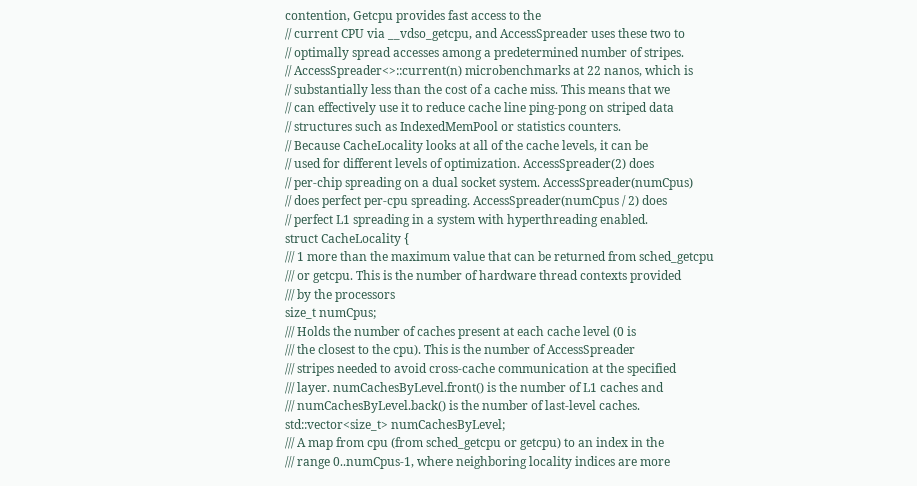contention, Getcpu provides fast access to the
// current CPU via __vdso_getcpu, and AccessSpreader uses these two to
// optimally spread accesses among a predetermined number of stripes.
// AccessSpreader<>::current(n) microbenchmarks at 22 nanos, which is
// substantially less than the cost of a cache miss. This means that we
// can effectively use it to reduce cache line ping-pong on striped data
// structures such as IndexedMemPool or statistics counters.
// Because CacheLocality looks at all of the cache levels, it can be
// used for different levels of optimization. AccessSpreader(2) does
// per-chip spreading on a dual socket system. AccessSpreader(numCpus)
// does perfect per-cpu spreading. AccessSpreader(numCpus / 2) does
// perfect L1 spreading in a system with hyperthreading enabled.
struct CacheLocality {
/// 1 more than the maximum value that can be returned from sched_getcpu
/// or getcpu. This is the number of hardware thread contexts provided
/// by the processors
size_t numCpus;
/// Holds the number of caches present at each cache level (0 is
/// the closest to the cpu). This is the number of AccessSpreader
/// stripes needed to avoid cross-cache communication at the specified
/// layer. numCachesByLevel.front() is the number of L1 caches and
/// numCachesByLevel.back() is the number of last-level caches.
std::vector<size_t> numCachesByLevel;
/// A map from cpu (from sched_getcpu or getcpu) to an index in the
/// range 0..numCpus-1, where neighboring locality indices are more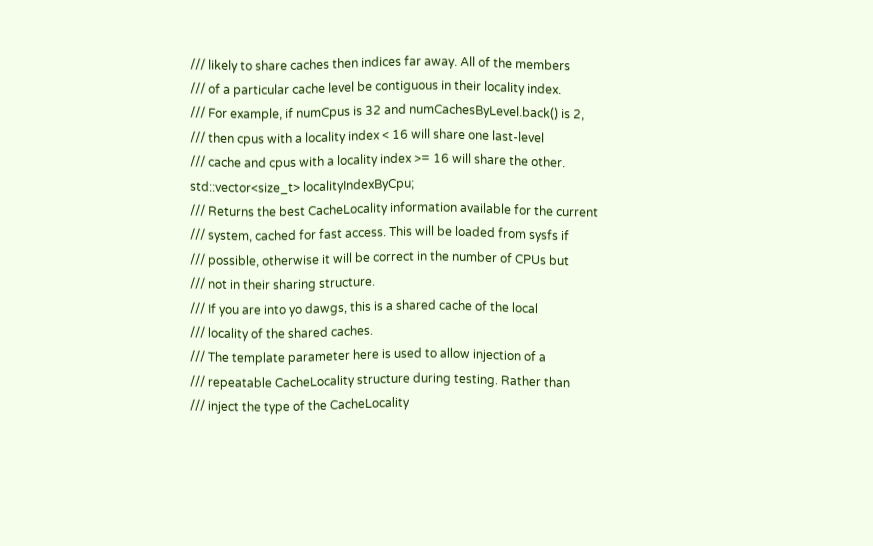/// likely to share caches then indices far away. All of the members
/// of a particular cache level be contiguous in their locality index.
/// For example, if numCpus is 32 and numCachesByLevel.back() is 2,
/// then cpus with a locality index < 16 will share one last-level
/// cache and cpus with a locality index >= 16 will share the other.
std::vector<size_t> localityIndexByCpu;
/// Returns the best CacheLocality information available for the current
/// system, cached for fast access. This will be loaded from sysfs if
/// possible, otherwise it will be correct in the number of CPUs but
/// not in their sharing structure.
/// If you are into yo dawgs, this is a shared cache of the local
/// locality of the shared caches.
/// The template parameter here is used to allow injection of a
/// repeatable CacheLocality structure during testing. Rather than
/// inject the type of the CacheLocality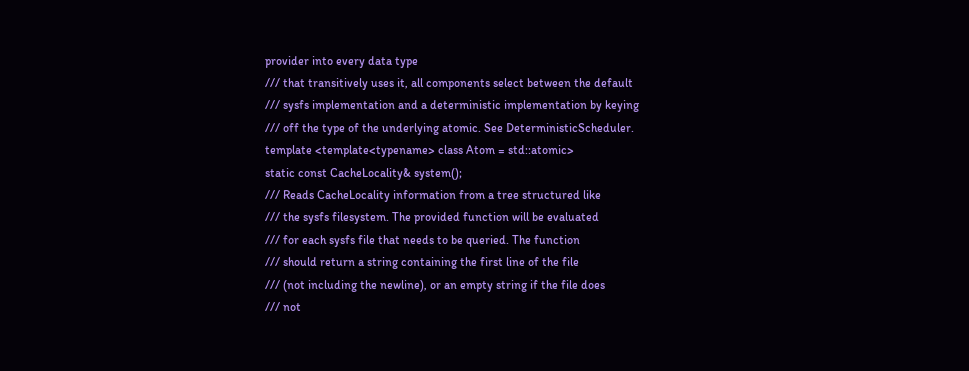provider into every data type
/// that transitively uses it, all components select between the default
/// sysfs implementation and a deterministic implementation by keying
/// off the type of the underlying atomic. See DeterministicScheduler.
template <template<typename> class Atom = std::atomic>
static const CacheLocality& system();
/// Reads CacheLocality information from a tree structured like
/// the sysfs filesystem. The provided function will be evaluated
/// for each sysfs file that needs to be queried. The function
/// should return a string containing the first line of the file
/// (not including the newline), or an empty string if the file does
/// not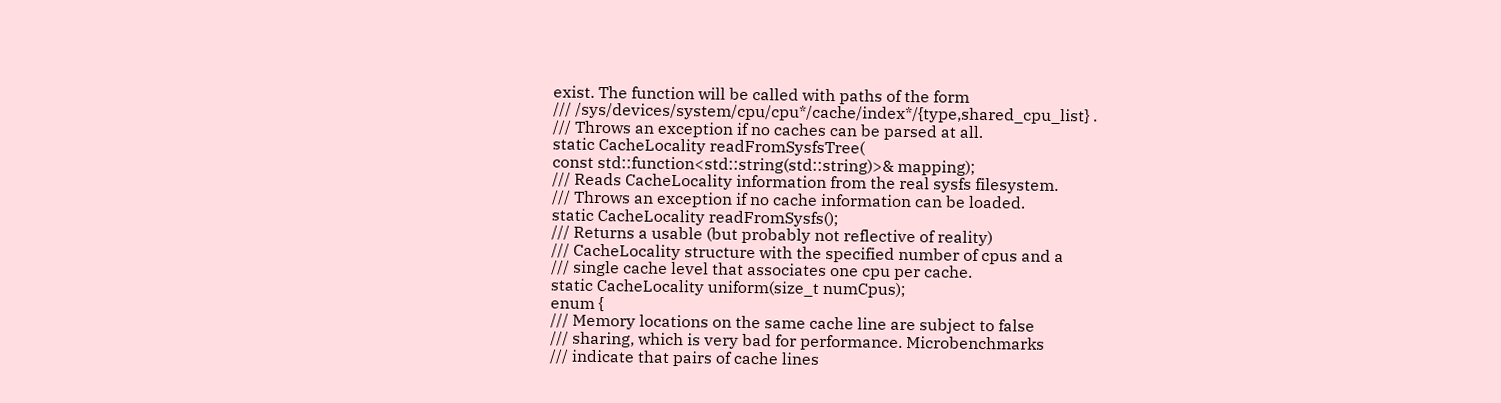exist. The function will be called with paths of the form
/// /sys/devices/system/cpu/cpu*/cache/index*/{type,shared_cpu_list} .
/// Throws an exception if no caches can be parsed at all.
static CacheLocality readFromSysfsTree(
const std::function<std::string(std::string)>& mapping);
/// Reads CacheLocality information from the real sysfs filesystem.
/// Throws an exception if no cache information can be loaded.
static CacheLocality readFromSysfs();
/// Returns a usable (but probably not reflective of reality)
/// CacheLocality structure with the specified number of cpus and a
/// single cache level that associates one cpu per cache.
static CacheLocality uniform(size_t numCpus);
enum {
/// Memory locations on the same cache line are subject to false
/// sharing, which is very bad for performance. Microbenchmarks
/// indicate that pairs of cache lines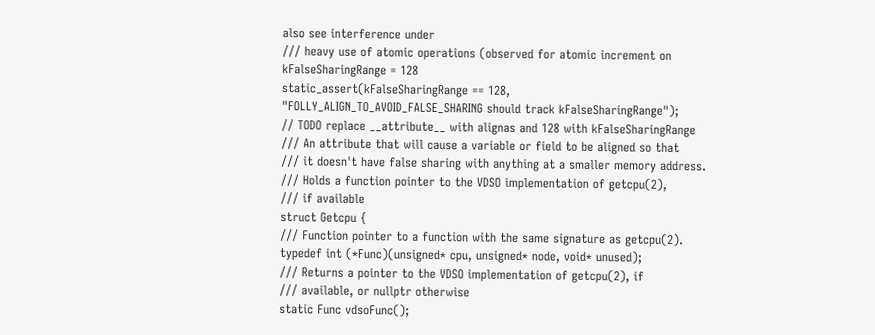also see interference under
/// heavy use of atomic operations (observed for atomic increment on
kFalseSharingRange = 128
static_assert(kFalseSharingRange == 128,
"FOLLY_ALIGN_TO_AVOID_FALSE_SHARING should track kFalseSharingRange");
// TODO replace __attribute__ with alignas and 128 with kFalseSharingRange
/// An attribute that will cause a variable or field to be aligned so that
/// it doesn't have false sharing with anything at a smaller memory address.
/// Holds a function pointer to the VDSO implementation of getcpu(2),
/// if available
struct Getcpu {
/// Function pointer to a function with the same signature as getcpu(2).
typedef int (*Func)(unsigned* cpu, unsigned* node, void* unused);
/// Returns a pointer to the VDSO implementation of getcpu(2), if
/// available, or nullptr otherwise
static Func vdsoFunc();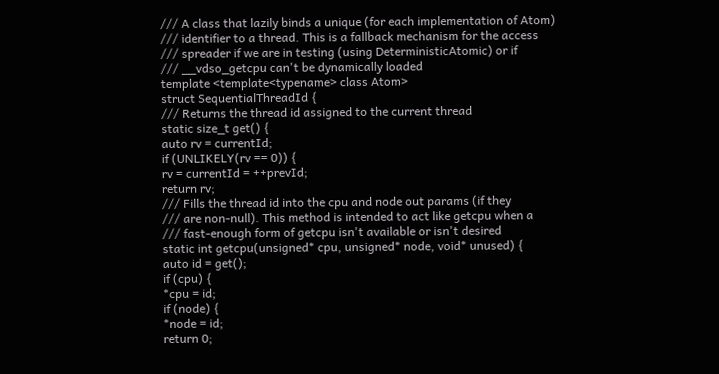/// A class that lazily binds a unique (for each implementation of Atom)
/// identifier to a thread. This is a fallback mechanism for the access
/// spreader if we are in testing (using DeterministicAtomic) or if
/// __vdso_getcpu can't be dynamically loaded
template <template<typename> class Atom>
struct SequentialThreadId {
/// Returns the thread id assigned to the current thread
static size_t get() {
auto rv = currentId;
if (UNLIKELY(rv == 0)) {
rv = currentId = ++prevId;
return rv;
/// Fills the thread id into the cpu and node out params (if they
/// are non-null). This method is intended to act like getcpu when a
/// fast-enough form of getcpu isn't available or isn't desired
static int getcpu(unsigned* cpu, unsigned* node, void* unused) {
auto id = get();
if (cpu) {
*cpu = id;
if (node) {
*node = id;
return 0;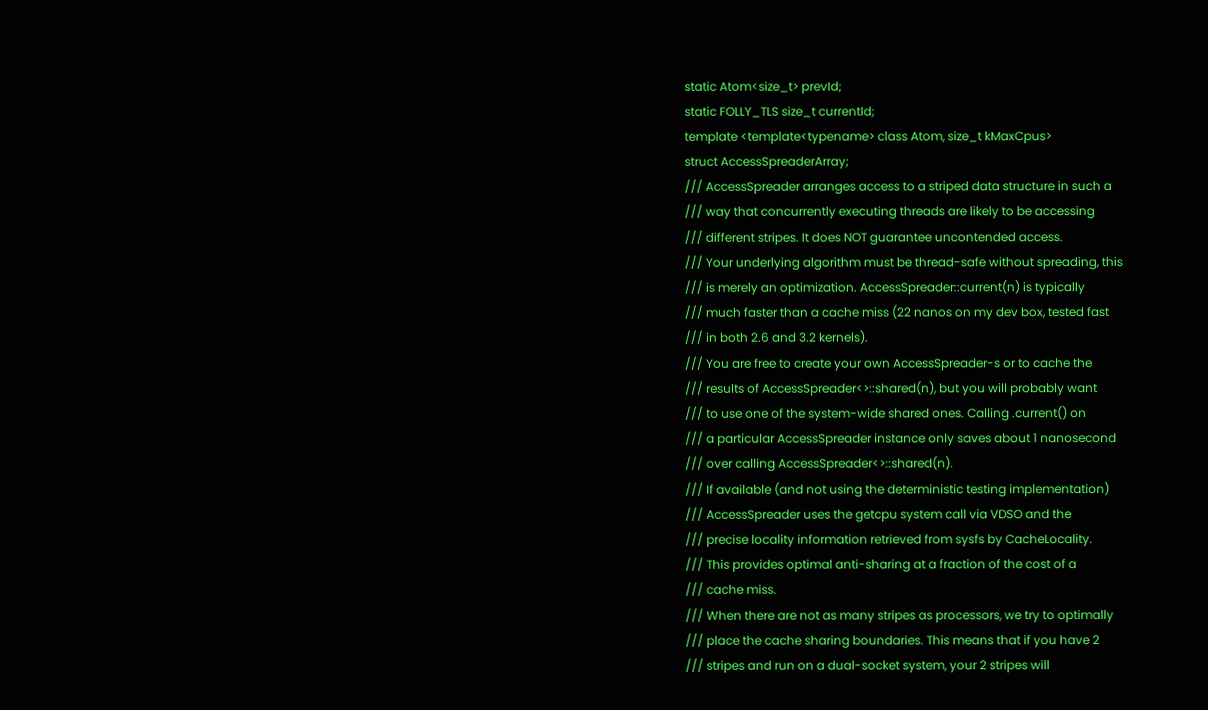static Atom<size_t> prevId;
static FOLLY_TLS size_t currentId;
template <template<typename> class Atom, size_t kMaxCpus>
struct AccessSpreaderArray;
/// AccessSpreader arranges access to a striped data structure in such a
/// way that concurrently executing threads are likely to be accessing
/// different stripes. It does NOT guarantee uncontended access.
/// Your underlying algorithm must be thread-safe without spreading, this
/// is merely an optimization. AccessSpreader::current(n) is typically
/// much faster than a cache miss (22 nanos on my dev box, tested fast
/// in both 2.6 and 3.2 kernels).
/// You are free to create your own AccessSpreader-s or to cache the
/// results of AccessSpreader<>::shared(n), but you will probably want
/// to use one of the system-wide shared ones. Calling .current() on
/// a particular AccessSpreader instance only saves about 1 nanosecond
/// over calling AccessSpreader<>::shared(n).
/// If available (and not using the deterministic testing implementation)
/// AccessSpreader uses the getcpu system call via VDSO and the
/// precise locality information retrieved from sysfs by CacheLocality.
/// This provides optimal anti-sharing at a fraction of the cost of a
/// cache miss.
/// When there are not as many stripes as processors, we try to optimally
/// place the cache sharing boundaries. This means that if you have 2
/// stripes and run on a dual-socket system, your 2 stripes will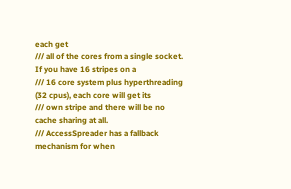each get
/// all of the cores from a single socket. If you have 16 stripes on a
/// 16 core system plus hyperthreading (32 cpus), each core will get its
/// own stripe and there will be no cache sharing at all.
/// AccessSpreader has a fallback mechanism for when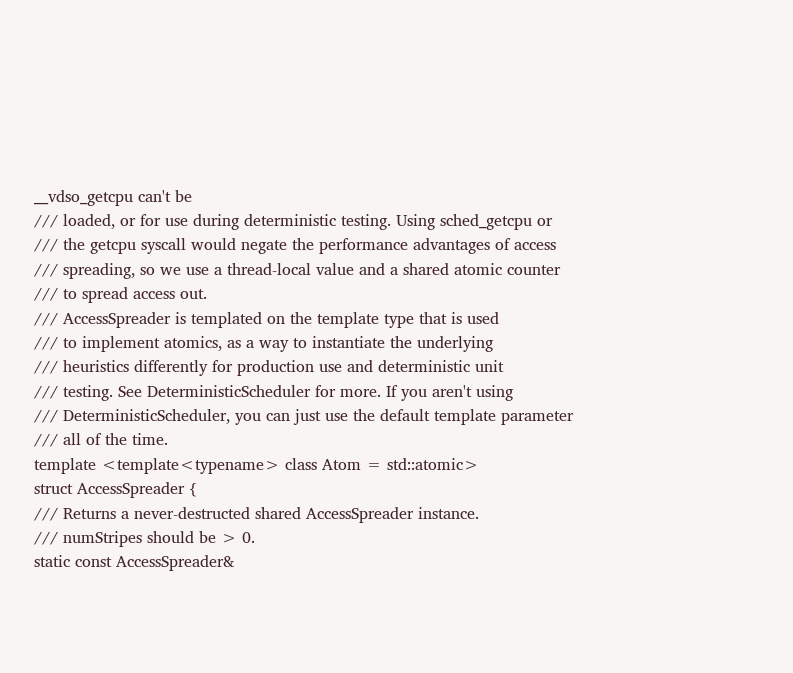__vdso_getcpu can't be
/// loaded, or for use during deterministic testing. Using sched_getcpu or
/// the getcpu syscall would negate the performance advantages of access
/// spreading, so we use a thread-local value and a shared atomic counter
/// to spread access out.
/// AccessSpreader is templated on the template type that is used
/// to implement atomics, as a way to instantiate the underlying
/// heuristics differently for production use and deterministic unit
/// testing. See DeterministicScheduler for more. If you aren't using
/// DeterministicScheduler, you can just use the default template parameter
/// all of the time.
template <template<typename> class Atom = std::atomic>
struct AccessSpreader {
/// Returns a never-destructed shared AccessSpreader instance.
/// numStripes should be > 0.
static const AccessSpreader&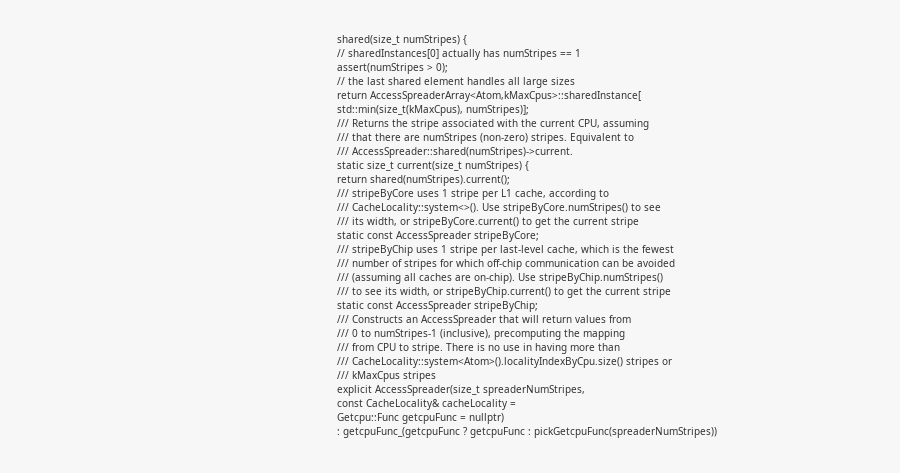shared(size_t numStripes) {
// sharedInstances[0] actually has numStripes == 1
assert(numStripes > 0);
// the last shared element handles all large sizes
return AccessSpreaderArray<Atom,kMaxCpus>::sharedInstance[
std::min(size_t(kMaxCpus), numStripes)];
/// Returns the stripe associated with the current CPU, assuming
/// that there are numStripes (non-zero) stripes. Equivalent to
/// AccessSpreader::shared(numStripes)->current.
static size_t current(size_t numStripes) {
return shared(numStripes).current();
/// stripeByCore uses 1 stripe per L1 cache, according to
/// CacheLocality::system<>(). Use stripeByCore.numStripes() to see
/// its width, or stripeByCore.current() to get the current stripe
static const AccessSpreader stripeByCore;
/// stripeByChip uses 1 stripe per last-level cache, which is the fewest
/// number of stripes for which off-chip communication can be avoided
/// (assuming all caches are on-chip). Use stripeByChip.numStripes()
/// to see its width, or stripeByChip.current() to get the current stripe
static const AccessSpreader stripeByChip;
/// Constructs an AccessSpreader that will return values from
/// 0 to numStripes-1 (inclusive), precomputing the mapping
/// from CPU to stripe. There is no use in having more than
/// CacheLocality::system<Atom>().localityIndexByCpu.size() stripes or
/// kMaxCpus stripes
explicit AccessSpreader(size_t spreaderNumStripes,
const CacheLocality& cacheLocality =
Getcpu::Func getcpuFunc = nullptr)
: getcpuFunc_(getcpuFunc ? getcpuFunc : pickGetcpuFunc(spreaderNumStripes))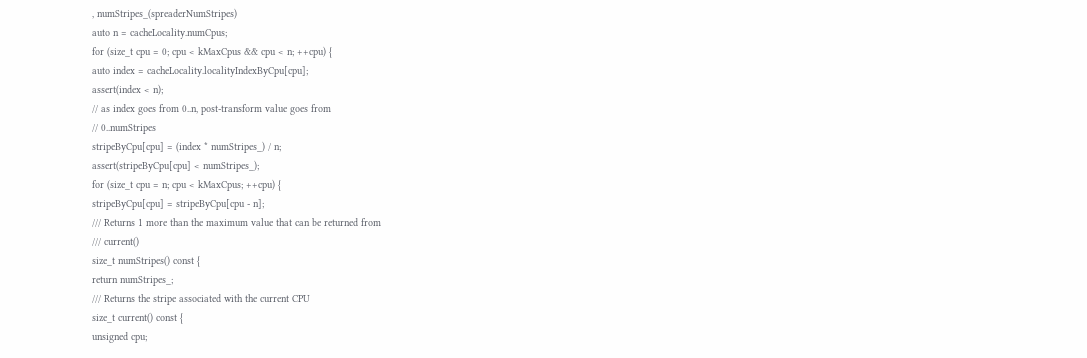, numStripes_(spreaderNumStripes)
auto n = cacheLocality.numCpus;
for (size_t cpu = 0; cpu < kMaxCpus && cpu < n; ++cpu) {
auto index = cacheLocality.localityIndexByCpu[cpu];
assert(index < n);
// as index goes from 0..n, post-transform value goes from
// 0..numStripes
stripeByCpu[cpu] = (index * numStripes_) / n;
assert(stripeByCpu[cpu] < numStripes_);
for (size_t cpu = n; cpu < kMaxCpus; ++cpu) {
stripeByCpu[cpu] = stripeByCpu[cpu - n];
/// Returns 1 more than the maximum value that can be returned from
/// current()
size_t numStripes() const {
return numStripes_;
/// Returns the stripe associated with the current CPU
size_t current() const {
unsigned cpu;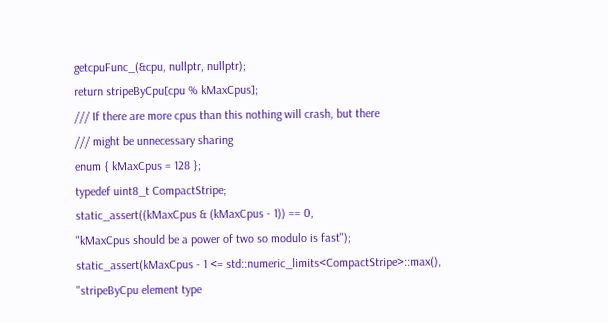getcpuFunc_(&cpu, nullptr, nullptr);
return stripeByCpu[cpu % kMaxCpus];
/// If there are more cpus than this nothing will crash, but there
/// might be unnecessary sharing
enum { kMaxCpus = 128 };
typedef uint8_t CompactStripe;
static_assert((kMaxCpus & (kMaxCpus - 1)) == 0,
"kMaxCpus should be a power of two so modulo is fast");
static_assert(kMaxCpus - 1 <= std::numeric_limits<CompactStripe>::max(),
"stripeByCpu element type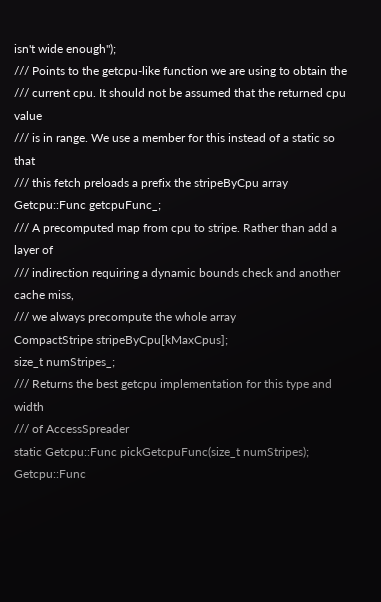isn't wide enough");
/// Points to the getcpu-like function we are using to obtain the
/// current cpu. It should not be assumed that the returned cpu value
/// is in range. We use a member for this instead of a static so that
/// this fetch preloads a prefix the stripeByCpu array
Getcpu::Func getcpuFunc_;
/// A precomputed map from cpu to stripe. Rather than add a layer of
/// indirection requiring a dynamic bounds check and another cache miss,
/// we always precompute the whole array
CompactStripe stripeByCpu[kMaxCpus];
size_t numStripes_;
/// Returns the best getcpu implementation for this type and width
/// of AccessSpreader
static Getcpu::Func pickGetcpuFunc(size_t numStripes);
Getcpu::Func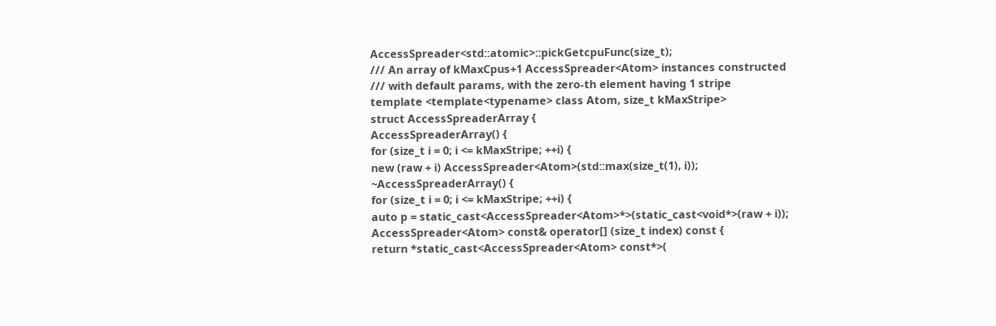AccessSpreader<std::atomic>::pickGetcpuFunc(size_t);
/// An array of kMaxCpus+1 AccessSpreader<Atom> instances constructed
/// with default params, with the zero-th element having 1 stripe
template <template<typename> class Atom, size_t kMaxStripe>
struct AccessSpreaderArray {
AccessSpreaderArray() {
for (size_t i = 0; i <= kMaxStripe; ++i) {
new (raw + i) AccessSpreader<Atom>(std::max(size_t(1), i));
~AccessSpreaderArray() {
for (size_t i = 0; i <= kMaxStripe; ++i) {
auto p = static_cast<AccessSpreader<Atom>*>(static_cast<void*>(raw + i));
AccessSpreader<Atom> const& operator[] (size_t index) const {
return *static_cast<AccessSpreader<Atom> const*>(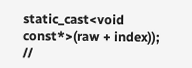static_cast<void const*>(raw + index));
//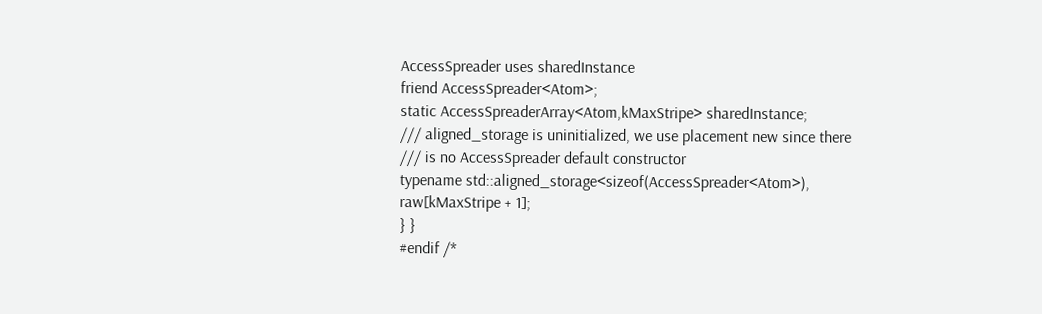AccessSpreader uses sharedInstance
friend AccessSpreader<Atom>;
static AccessSpreaderArray<Atom,kMaxStripe> sharedInstance;
/// aligned_storage is uninitialized, we use placement new since there
/// is no AccessSpreader default constructor
typename std::aligned_storage<sizeof(AccessSpreader<Atom>),
raw[kMaxStripe + 1];
} }
#endif /*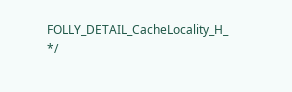FOLLY_DETAIL_CacheLocality_H_ */